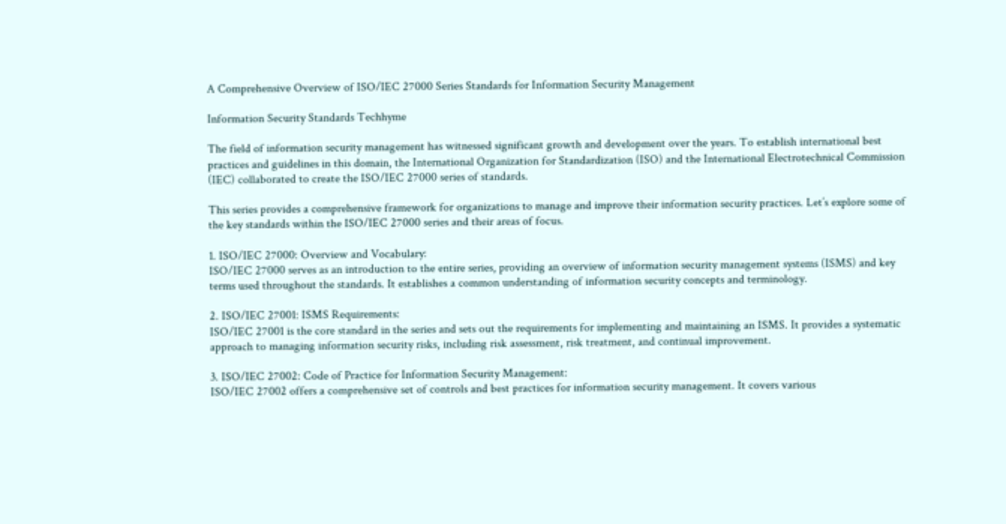A Comprehensive Overview of ISO/IEC 27000 Series Standards for Information Security Management

Information Security Standards Techhyme

The field of information security management has witnessed significant growth and development over the years. To establish international best practices and guidelines in this domain, the International Organization for Standardization (ISO) and the International Electrotechnical Commission (IEC) collaborated to create the ISO/IEC 27000 series of standards.

This series provides a comprehensive framework for organizations to manage and improve their information security practices. Let’s explore some of the key standards within the ISO/IEC 27000 series and their areas of focus.

1. ISO/IEC 27000: Overview and Vocabulary:
ISO/IEC 27000 serves as an introduction to the entire series, providing an overview of information security management systems (ISMS) and key terms used throughout the standards. It establishes a common understanding of information security concepts and terminology.

2. ISO/IEC 27001: ISMS Requirements:
ISO/IEC 27001 is the core standard in the series and sets out the requirements for implementing and maintaining an ISMS. It provides a systematic approach to managing information security risks, including risk assessment, risk treatment, and continual improvement.

3. ISO/IEC 27002: Code of Practice for Information Security Management:
ISO/IEC 27002 offers a comprehensive set of controls and best practices for information security management. It covers various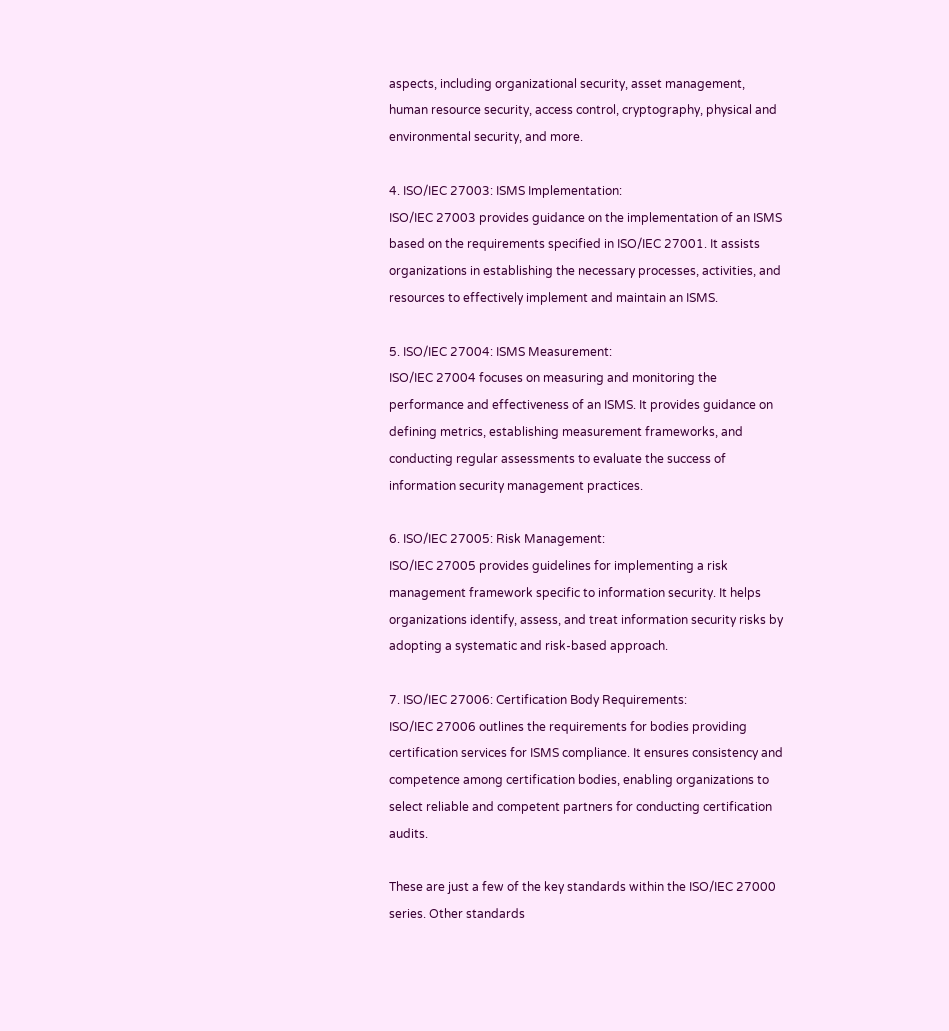aspects, including organizational security, asset management, human resource security, access control, cryptography, physical and environmental security, and more.

4. ISO/IEC 27003: ISMS Implementation:
ISO/IEC 27003 provides guidance on the implementation of an ISMS based on the requirements specified in ISO/IEC 27001. It assists organizations in establishing the necessary processes, activities, and resources to effectively implement and maintain an ISMS.

5. ISO/IEC 27004: ISMS Measurement:
ISO/IEC 27004 focuses on measuring and monitoring the performance and effectiveness of an ISMS. It provides guidance on defining metrics, establishing measurement frameworks, and conducting regular assessments to evaluate the success of information security management practices.

6. ISO/IEC 27005: Risk Management:
ISO/IEC 27005 provides guidelines for implementing a risk management framework specific to information security. It helps organizations identify, assess, and treat information security risks by adopting a systematic and risk-based approach.

7. ISO/IEC 27006: Certification Body Requirements:
ISO/IEC 27006 outlines the requirements for bodies providing certification services for ISMS compliance. It ensures consistency and competence among certification bodies, enabling organizations to select reliable and competent partners for conducting certification audits.

These are just a few of the key standards within the ISO/IEC 27000 series. Other standards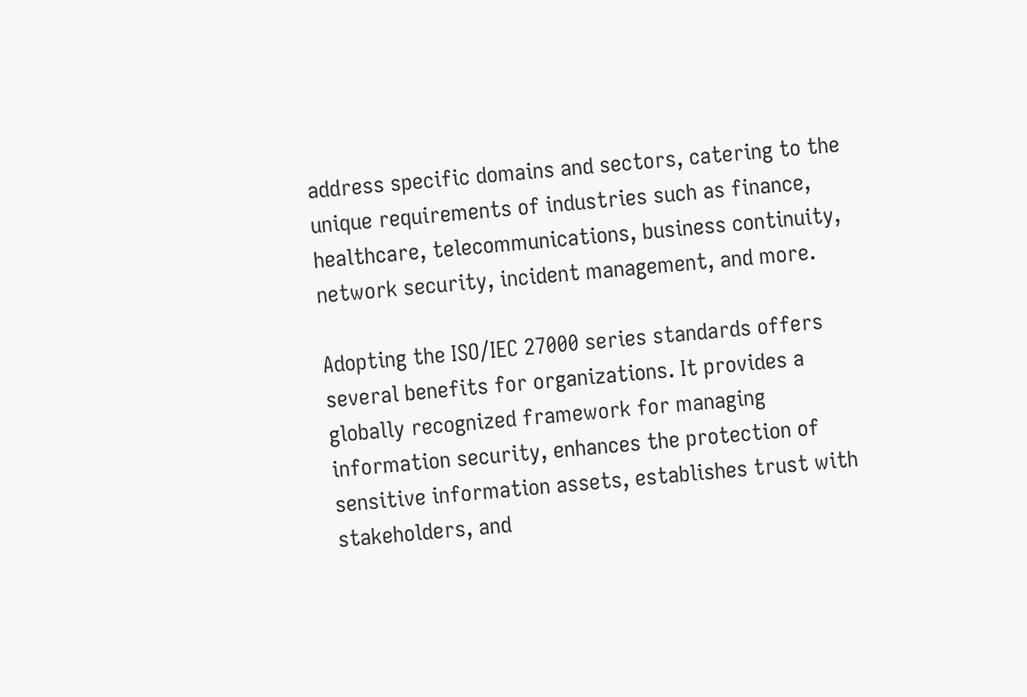address specific domains and sectors, catering to the unique requirements of industries such as finance, healthcare, telecommunications, business continuity, network security, incident management, and more.

Adopting the ISO/IEC 27000 series standards offers several benefits for organizations. It provides a globally recognized framework for managing information security, enhances the protection of sensitive information assets, establishes trust with stakeholders, and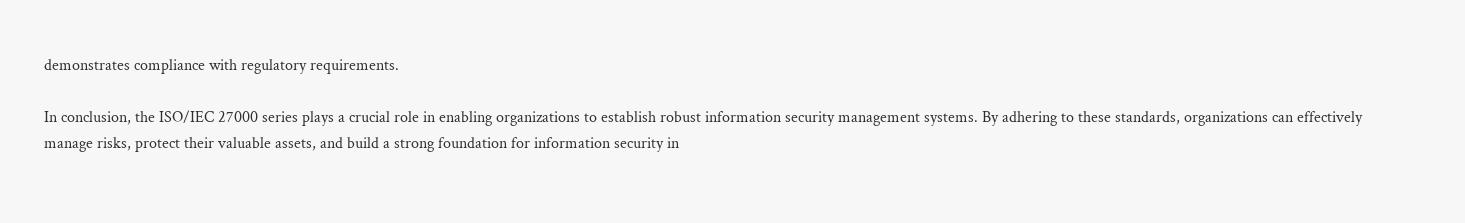demonstrates compliance with regulatory requirements.

In conclusion, the ISO/IEC 27000 series plays a crucial role in enabling organizations to establish robust information security management systems. By adhering to these standards, organizations can effectively manage risks, protect their valuable assets, and build a strong foundation for information security in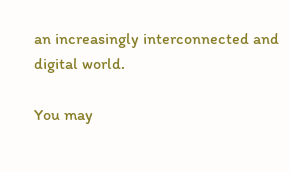an increasingly interconnected and digital world.

You may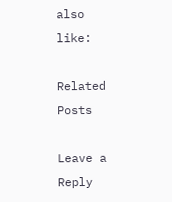also like:

Related Posts

Leave a Reply